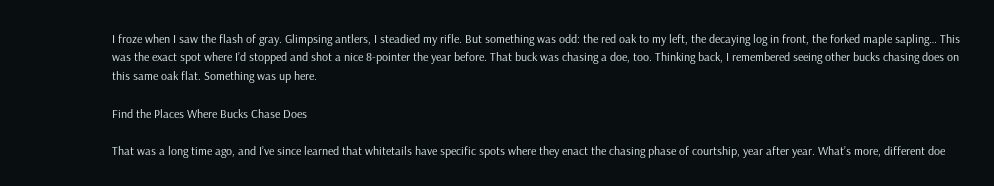I froze when I saw the flash of gray. Glimpsing antlers, I steadied my rifle. But something was odd: the red oak to my left, the decaying log in front, the forked maple sapling… This was the exact spot where I’d stopped and shot a nice 8-pointer the year before. That buck was chasing a doe, too. Thinking back, I remembered seeing other bucks chasing does on this same oak flat. Something was up here.

Find the Places Where Bucks Chase Does

That was a long time ago, and I’ve since learned that whitetails have specific spots where they enact the chasing phase of courtship, year after year. What’s more, different doe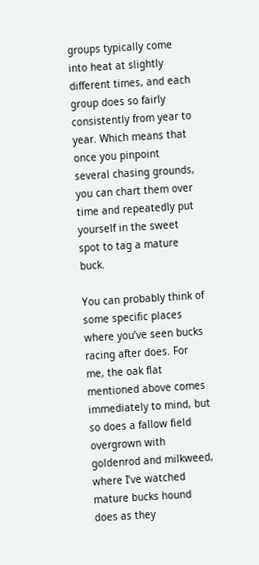groups typically come into heat at slightly different times, and each group does so fairly consistently from year to year. Which means that once you pinpoint several chasing grounds, you can chart them over time and repeatedly put yourself in the sweet spot to tag a mature buck.

You can probably think of some specific places where you’ve seen bucks racing after does. For me, the oak flat mentioned above comes immediately to mind, but so does a fallow field overgrown with goldenrod and milkweed, where I’ve watched mature bucks hound does as they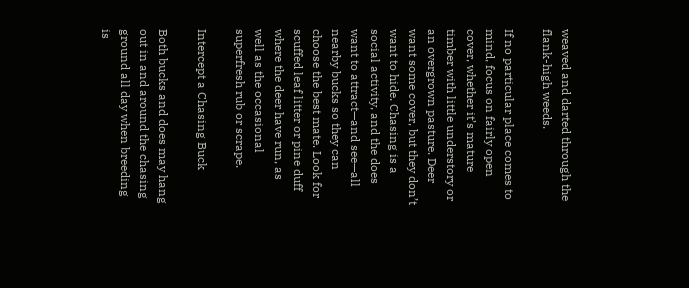weaved and darted through the flank-high weeds.

If no particular place comes to mind, focus on fairly open cover, whether it’s mature timber with little understory or an overgrown pasture. Deer want some cover, but they don’t want to hide. Chasing is a social activity, and the does want to attract—and see—all nearby bucks so they can choose the best mate. Look for scuffed leaf litter or pine duff where the deer have run, as well as the occasional superfresh rub or scrape.

Intercept a Chasing Buck

Both bucks and does may hang out in and around the chasing ground all day when breeding is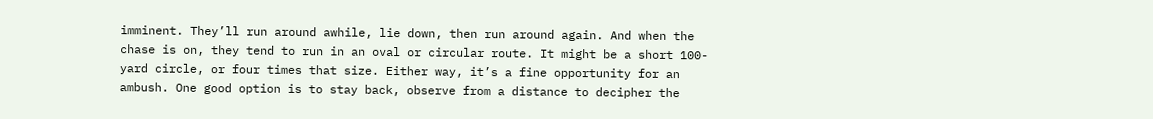imminent. They’ll run around awhile, lie down, then run around again. And when the chase is on, they tend to run in an oval or circular route. It might be a short 100-yard circle, or four times that size. Either way, it’s a fine opportunity for an ambush. One good option is to stay back, observe from a distance to decipher the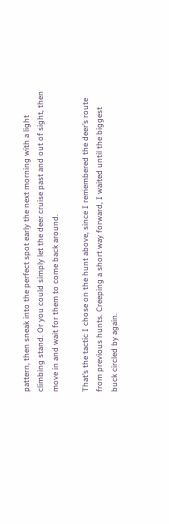pattern, then sneak into the perfect spot early the next morning with a light climbing stand. Or you could simply let the deer cruise past and out of sight, then move in and wait for them to come back around.

That’s the tactic I chose on the hunt above, since I remembered the deer’s route from previous hunts. Creeping a short way forward, I waited until the biggest buck circled by again.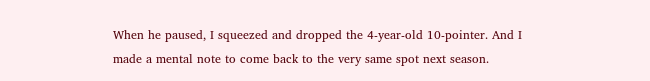When he paused, I squeezed and dropped the 4-year-old 10-pointer. And I made a mental note to come back to the very same spot next season.